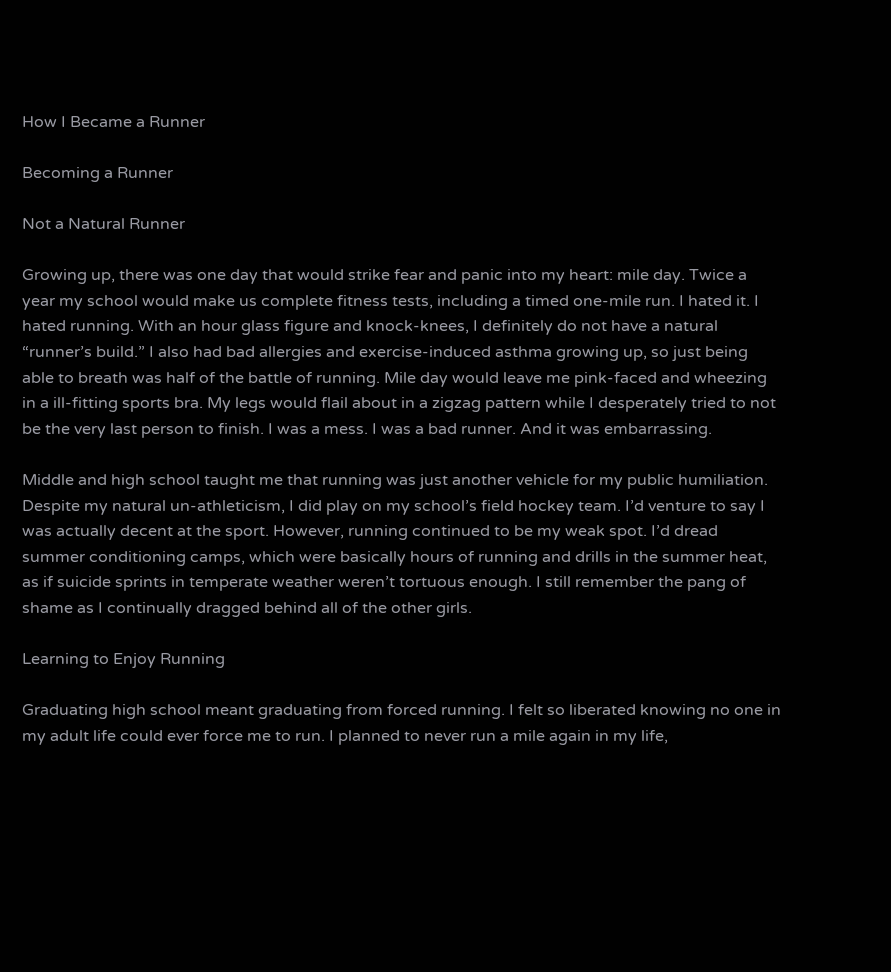How I Became a Runner

Becoming a Runner

Not a Natural Runner

Growing up, there was one day that would strike fear and panic into my heart: mile day. Twice a year my school would make us complete fitness tests, including a timed one-mile run. I hated it. I hated running. With an hour glass figure and knock-knees, I definitely do not have a natural “runner’s build.” I also had bad allergies and exercise-induced asthma growing up, so just being able to breath was half of the battle of running. Mile day would leave me pink-faced and wheezing in a ill-fitting sports bra. My legs would flail about in a zigzag pattern while I desperately tried to not be the very last person to finish. I was a mess. I was a bad runner. And it was embarrassing.

Middle and high school taught me that running was just another vehicle for my public humiliation. Despite my natural un-athleticism, I did play on my school’s field hockey team. I’d venture to say I was actually decent at the sport. However, running continued to be my weak spot. I’d dread summer conditioning camps, which were basically hours of running and drills in the summer heat, as if suicide sprints in temperate weather weren’t tortuous enough. I still remember the pang of shame as I continually dragged behind all of the other girls.

Learning to Enjoy Running

Graduating high school meant graduating from forced running. I felt so liberated knowing no one in my adult life could ever force me to run. I planned to never run a mile again in my life,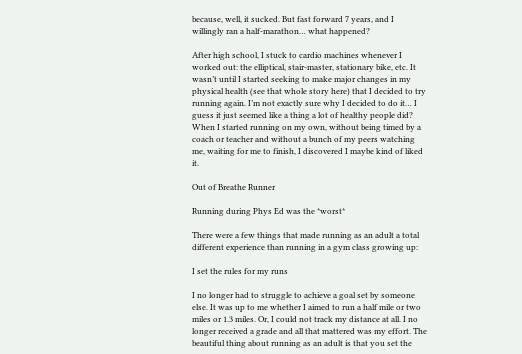because, well, it sucked. But fast forward 7 years, and I willingly ran a half-marathon… what happened?

After high school, I stuck to cardio machines whenever I worked out: the elliptical, stair-master, stationary bike, etc. It wasn’t until I started seeking to make major changes in my physical health (see that whole story here) that I decided to try running again. I’m not exactly sure why I decided to do it… I guess it just seemed like a thing a lot of healthy people did? When I started running on my own, without being timed by a coach or teacher and without a bunch of my peers watching me, waiting for me to finish, I discovered I maybe kind of liked it.

Out of Breathe Runner

Running during Phys Ed was the *worst*

There were a few things that made running as an adult a total different experience than running in a gym class growing up:

I set the rules for my runs

I no longer had to struggle to achieve a goal set by someone else. It was up to me whether I aimed to run a half mile or two miles or 1.3 miles. Or, I could not track my distance at all. I no longer received a grade and all that mattered was my effort. The beautiful thing about running as an adult is that you set the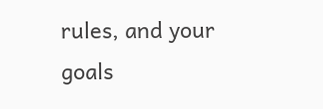rules, and your goals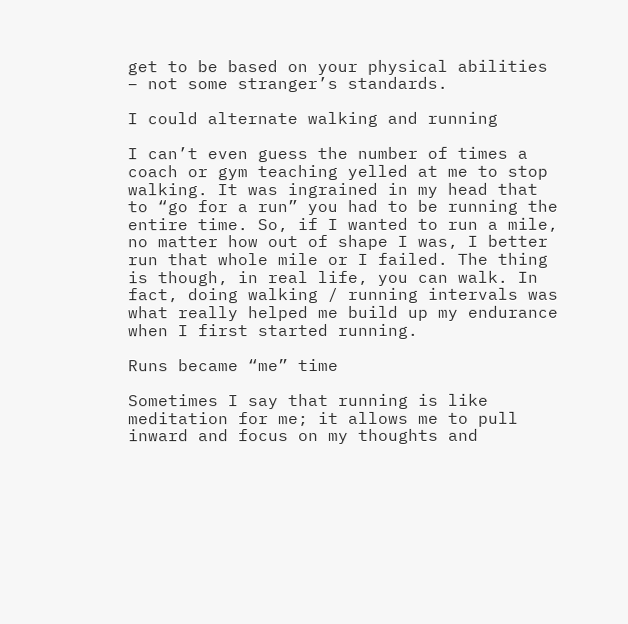get to be based on your physical abilities – not some stranger’s standards.

I could alternate walking and running

I can’t even guess the number of times a coach or gym teaching yelled at me to stop walking. It was ingrained in my head that to “go for a run” you had to be running the entire time. So, if I wanted to run a mile, no matter how out of shape I was, I better run that whole mile or I failed. The thing is though, in real life, you can walk. In fact, doing walking / running intervals was what really helped me build up my endurance when I first started running.

Runs became “me” time

Sometimes I say that running is like meditation for me; it allows me to pull inward and focus on my thoughts and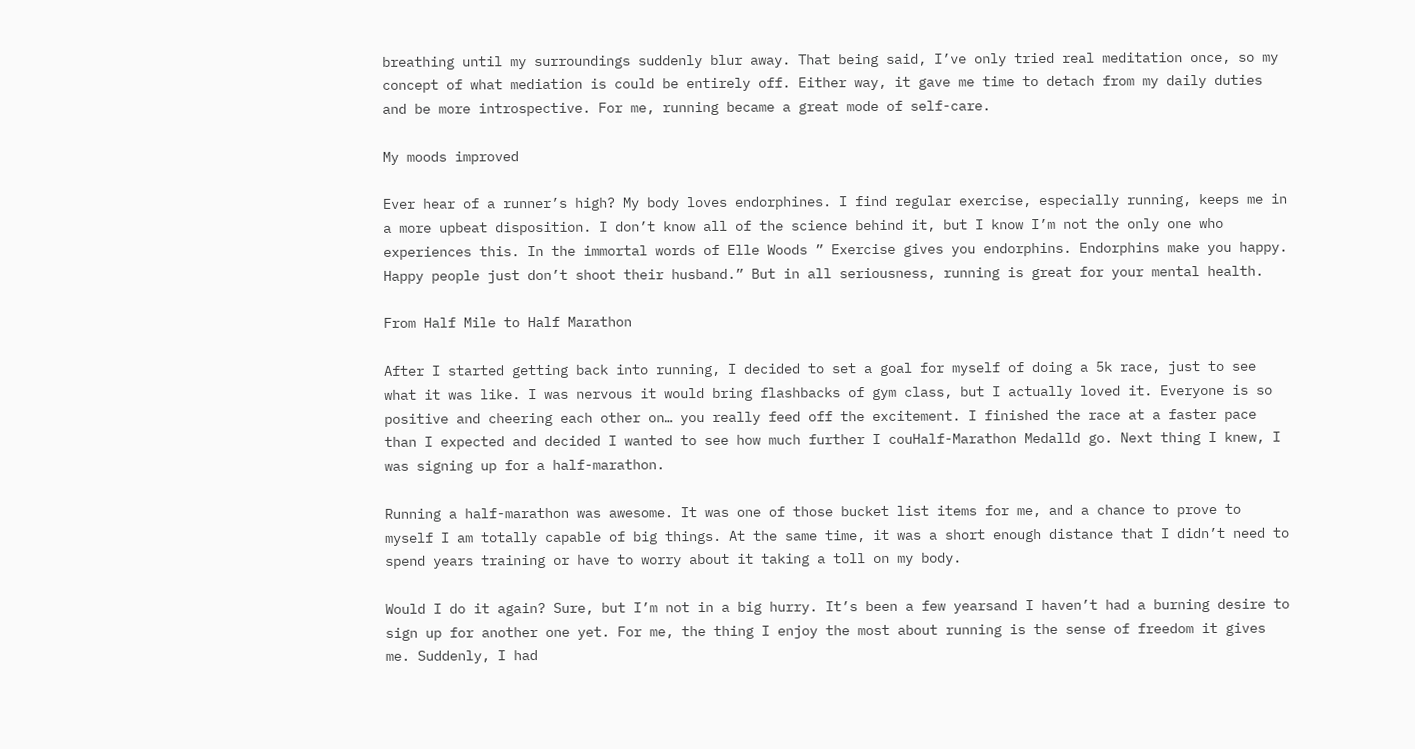breathing until my surroundings suddenly blur away. That being said, I’ve only tried real meditation once, so my concept of what mediation is could be entirely off. Either way, it gave me time to detach from my daily duties and be more introspective. For me, running became a great mode of self-care.

My moods improved

Ever hear of a runner’s high? My body loves endorphines. I find regular exercise, especially running, keeps me in a more upbeat disposition. I don’t know all of the science behind it, but I know I’m not the only one who experiences this. In the immortal words of Elle Woods ” Exercise gives you endorphins. Endorphins make you happy. Happy people just don’t shoot their husband.” But in all seriousness, running is great for your mental health.

From Half Mile to Half Marathon

After I started getting back into running, I decided to set a goal for myself of doing a 5k race, just to see what it was like. I was nervous it would bring flashbacks of gym class, but I actually loved it. Everyone is so positive and cheering each other on… you really feed off the excitement. I finished the race at a faster pace than I expected and decided I wanted to see how much further I couHalf-Marathon Medalld go. Next thing I knew, I was signing up for a half-marathon.

Running a half-marathon was awesome. It was one of those bucket list items for me, and a chance to prove to myself I am totally capable of big things. At the same time, it was a short enough distance that I didn’t need to spend years training or have to worry about it taking a toll on my body.

Would I do it again? Sure, but I’m not in a big hurry. It’s been a few yearsand I haven’t had a burning desire to sign up for another one yet. For me, the thing I enjoy the most about running is the sense of freedom it gives me. Suddenly, I had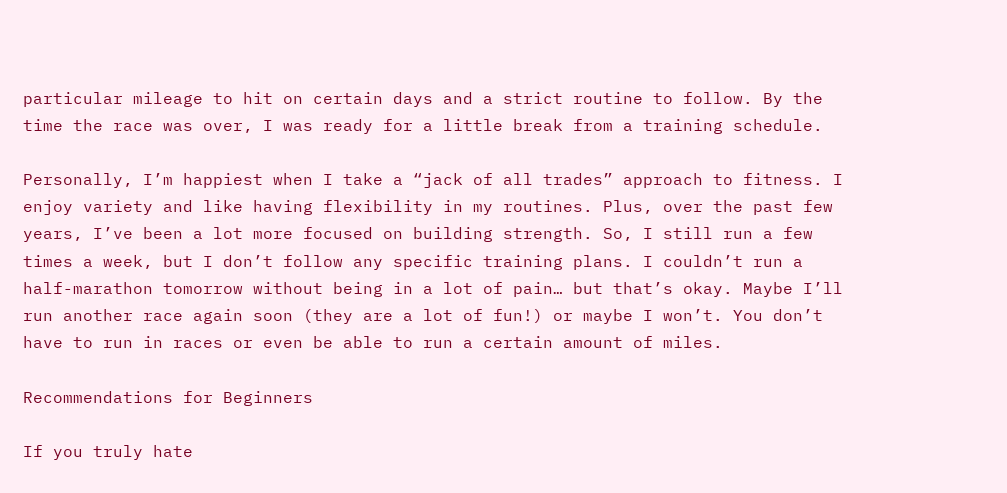particular mileage to hit on certain days and a strict routine to follow. By the time the race was over, I was ready for a little break from a training schedule.

Personally, I’m happiest when I take a “jack of all trades” approach to fitness. I enjoy variety and like having flexibility in my routines. Plus, over the past few years, I’ve been a lot more focused on building strength. So, I still run a few times a week, but I don’t follow any specific training plans. I couldn’t run a half-marathon tomorrow without being in a lot of pain… but that’s okay. Maybe I’ll run another race again soon (they are a lot of fun!) or maybe I won’t. You don’t have to run in races or even be able to run a certain amount of miles.

Recommendations for Beginners

If you truly hate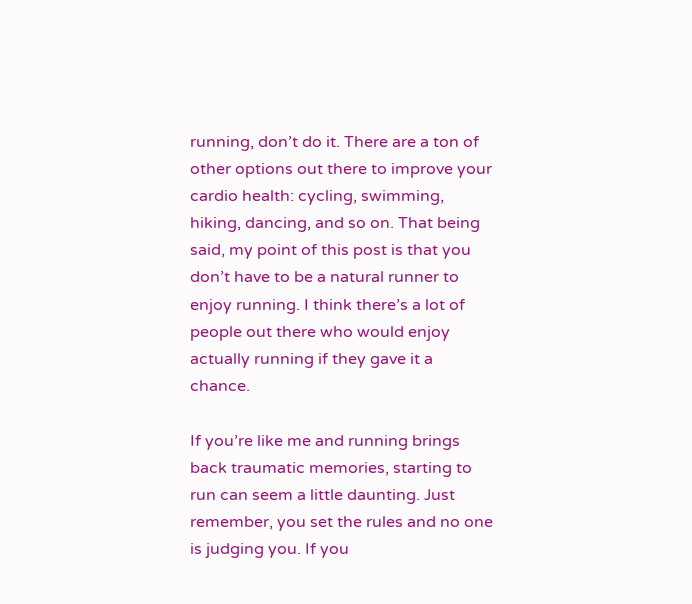running, don’t do it. There are a ton of other options out there to improve your cardio health: cycling, swimming, hiking, dancing, and so on. That being said, my point of this post is that you don’t have to be a natural runner to enjoy running. I think there’s a lot of people out there who would enjoy actually running if they gave it a chance.

If you’re like me and running brings back traumatic memories, starting to run can seem a little daunting. Just remember, you set the rules and no one is judging you. If you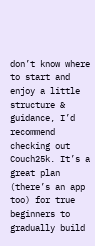don’t know where to start and enjoy a little structure & guidance, I’d recommend checking out Couch25k. It’s a great plan (there’s an app too) for true beginners to gradually build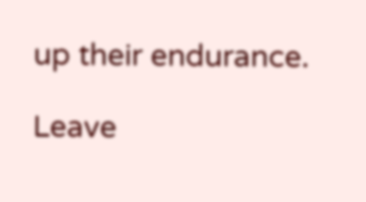up their endurance.

Leave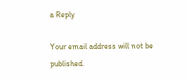a Reply

Your email address will not be published.